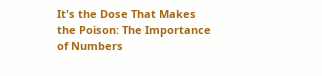It's the Dose That Makes the Poison: The Importance of Numbers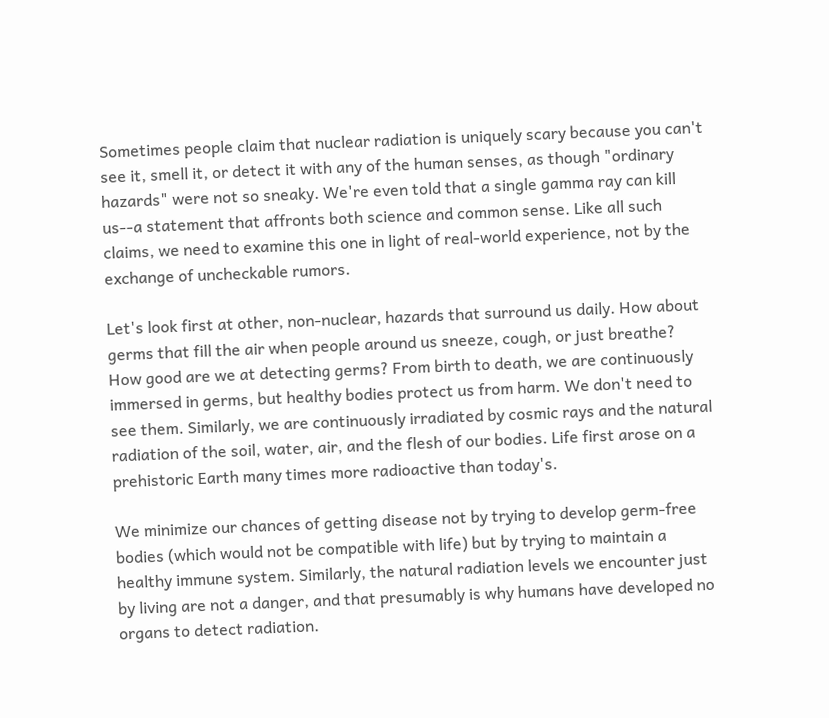Sometimes people claim that nuclear radiation is uniquely scary because you can't see it, smell it, or detect it with any of the human senses, as though "ordinary hazards" were not so sneaky. We're even told that a single gamma ray can kill us--a statement that affronts both science and common sense. Like all such claims, we need to examine this one in light of real-world experience, not by the exchange of uncheckable rumors.

Let's look first at other, non-nuclear, hazards that surround us daily. How about germs that fill the air when people around us sneeze, cough, or just breathe? How good are we at detecting germs? From birth to death, we are continuously immersed in germs, but healthy bodies protect us from harm. We don't need to see them. Similarly, we are continuously irradiated by cosmic rays and the natural radiation of the soil, water, air, and the flesh of our bodies. Life first arose on a prehistoric Earth many times more radioactive than today's.

We minimize our chances of getting disease not by trying to develop germ-free bodies (which would not be compatible with life) but by trying to maintain a healthy immune system. Similarly, the natural radiation levels we encounter just by living are not a danger, and that presumably is why humans have developed no organs to detect radiation.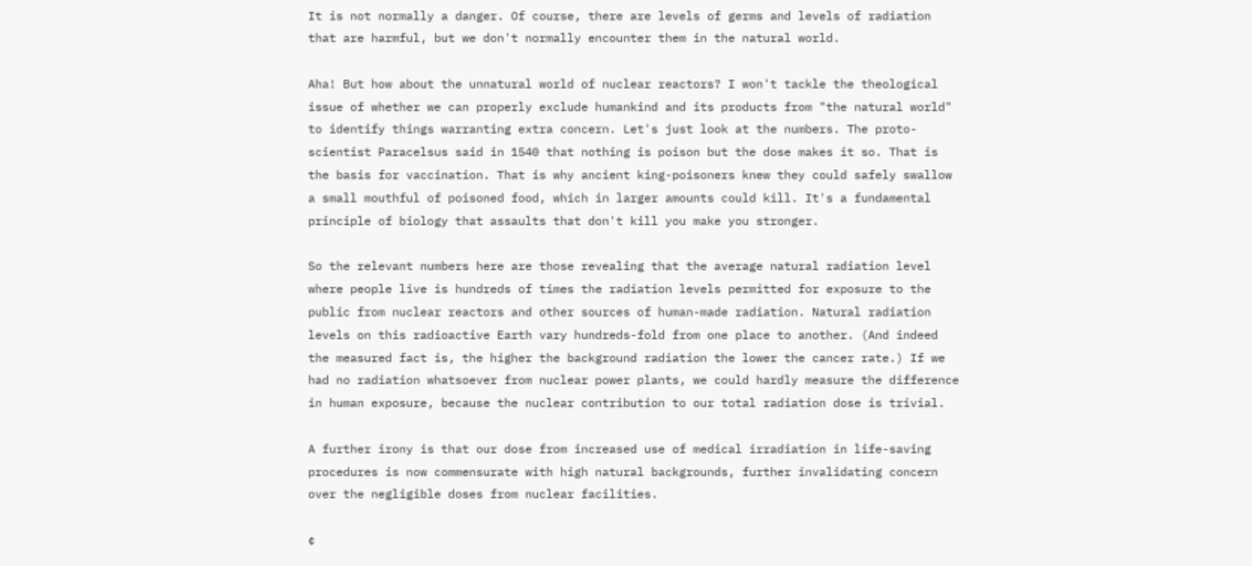It is not normally a danger. Of course, there are levels of germs and levels of radiation that are harmful, but we don't normally encounter them in the natural world.

Aha! But how about the unnatural world of nuclear reactors? I won't tackle the theological issue of whether we can properly exclude humankind and its products from "the natural world" to identify things warranting extra concern. Let's just look at the numbers. The proto-scientist Paracelsus said in 1540 that nothing is poison but the dose makes it so. That is the basis for vaccination. That is why ancient king-poisoners knew they could safely swallow a small mouthful of poisoned food, which in larger amounts could kill. It's a fundamental principle of biology that assaults that don't kill you make you stronger.

So the relevant numbers here are those revealing that the average natural radiation level where people live is hundreds of times the radiation levels permitted for exposure to the public from nuclear reactors and other sources of human-made radiation. Natural radiation levels on this radioactive Earth vary hundreds-fold from one place to another. (And indeed the measured fact is, the higher the background radiation the lower the cancer rate.) If we had no radiation whatsoever from nuclear power plants, we could hardly measure the difference in human exposure, because the nuclear contribution to our total radiation dose is trivial.

A further irony is that our dose from increased use of medical irradiation in life-saving procedures is now commensurate with high natural backgrounds, further invalidating concern over the negligible doses from nuclear facilities.

¢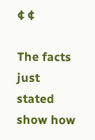¢ ¢

The facts just stated show how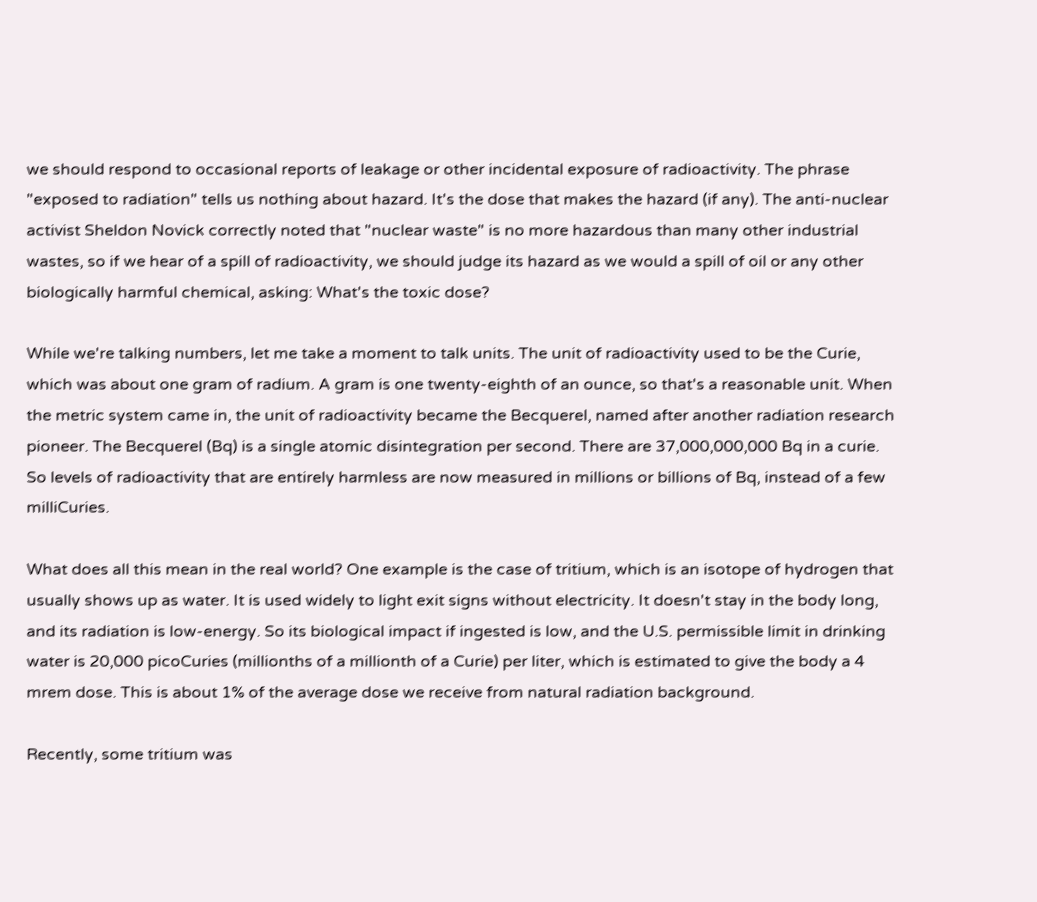we should respond to occasional reports of leakage or other incidental exposure of radioactivity. The phrase "exposed to radiation" tells us nothing about hazard. It's the dose that makes the hazard (if any). The anti-nuclear activist Sheldon Novick correctly noted that "nuclear waste" is no more hazardous than many other industrial wastes, so if we hear of a spill of radioactivity, we should judge its hazard as we would a spill of oil or any other biologically harmful chemical, asking: What's the toxic dose?

While we're talking numbers, let me take a moment to talk units. The unit of radioactivity used to be the Curie, which was about one gram of radium. A gram is one twenty-eighth of an ounce, so that's a reasonable unit. When the metric system came in, the unit of radioactivity became the Becquerel, named after another radiation research pioneer. The Becquerel (Bq) is a single atomic disintegration per second. There are 37,000,000,000 Bq in a curie. So levels of radioactivity that are entirely harmless are now measured in millions or billions of Bq, instead of a few milliCuries.

What does all this mean in the real world? One example is the case of tritium, which is an isotope of hydrogen that usually shows up as water. It is used widely to light exit signs without electricity. It doesn't stay in the body long, and its radiation is low-energy. So its biological impact if ingested is low, and the U.S. permissible limit in drinking water is 20,000 picoCuries (millionths of a millionth of a Curie) per liter, which is estimated to give the body a 4 mrem dose. This is about 1% of the average dose we receive from natural radiation background.

Recently, some tritium was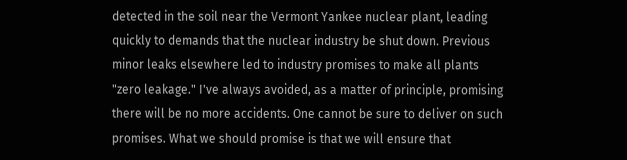detected in the soil near the Vermont Yankee nuclear plant, leading quickly to demands that the nuclear industry be shut down. Previous minor leaks elsewhere led to industry promises to make all plants "zero leakage." I've always avoided, as a matter of principle, promising there will be no more accidents. One cannot be sure to deliver on such promises. What we should promise is that we will ensure that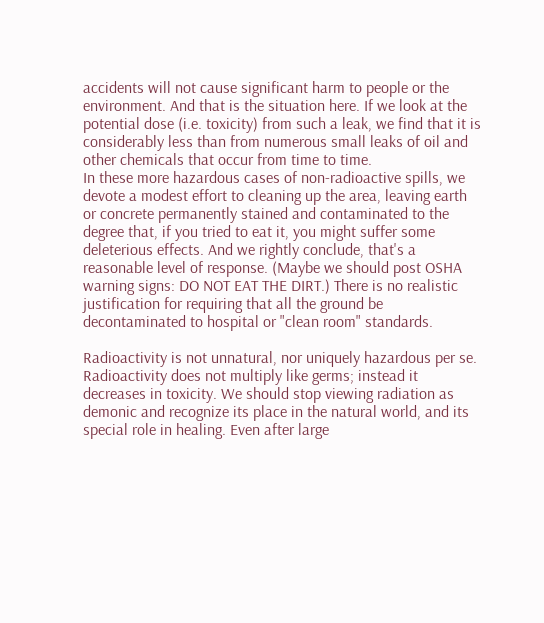accidents will not cause significant harm to people or the environment. And that is the situation here. If we look at the potential dose (i.e. toxicity) from such a leak, we find that it is considerably less than from numerous small leaks of oil and other chemicals that occur from time to time.
In these more hazardous cases of non-radioactive spills, we devote a modest effort to cleaning up the area, leaving earth or concrete permanently stained and contaminated to the degree that, if you tried to eat it, you might suffer some deleterious effects. And we rightly conclude, that's a reasonable level of response. (Maybe we should post OSHA warning signs: DO NOT EAT THE DIRT.) There is no realistic justification for requiring that all the ground be decontaminated to hospital or "clean room" standards.

Radioactivity is not unnatural, nor uniquely hazardous per se. Radioactivity does not multiply like germs; instead it decreases in toxicity. We should stop viewing radiation as demonic and recognize its place in the natural world, and its special role in healing. Even after large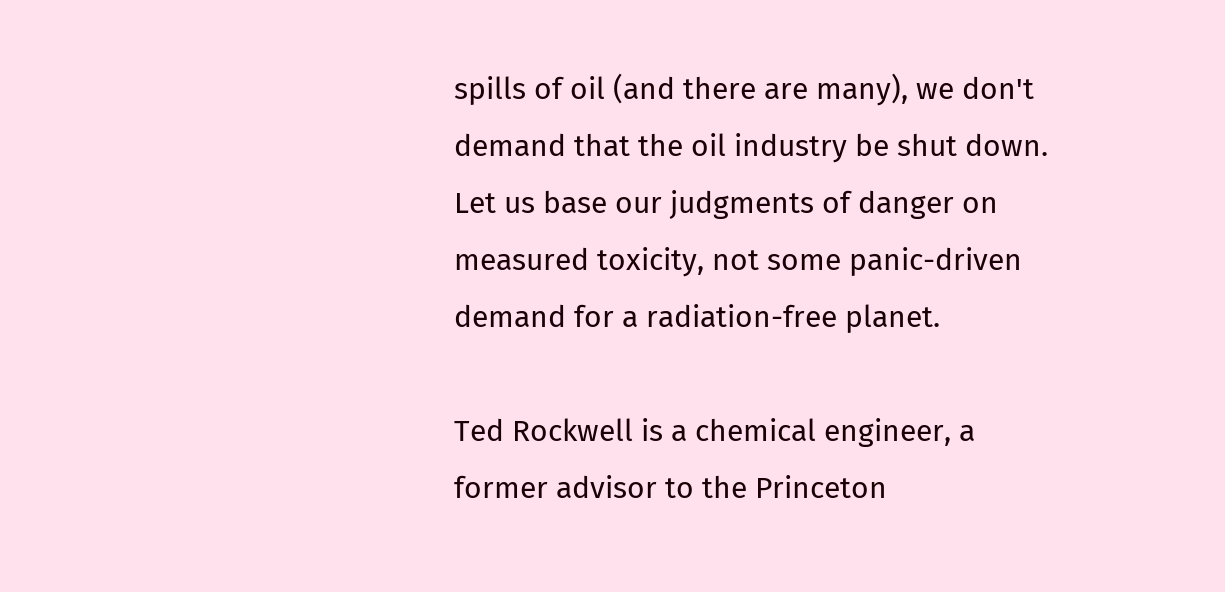spills of oil (and there are many), we don't demand that the oil industry be shut down. Let us base our judgments of danger on measured toxicity, not some panic-driven demand for a radiation-free planet.

Ted Rockwell is a chemical engineer, a former advisor to the Princeton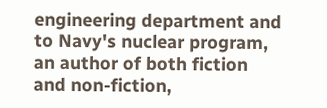engineering department and to Navy's nuclear program, an author of both fiction and non-fiction,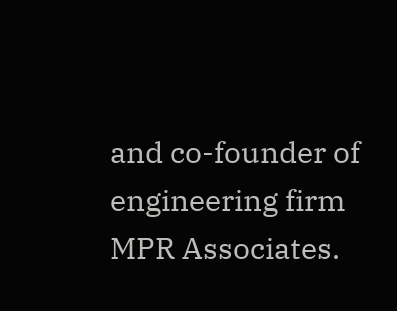and co-founder of engineering firm MPR Associates.